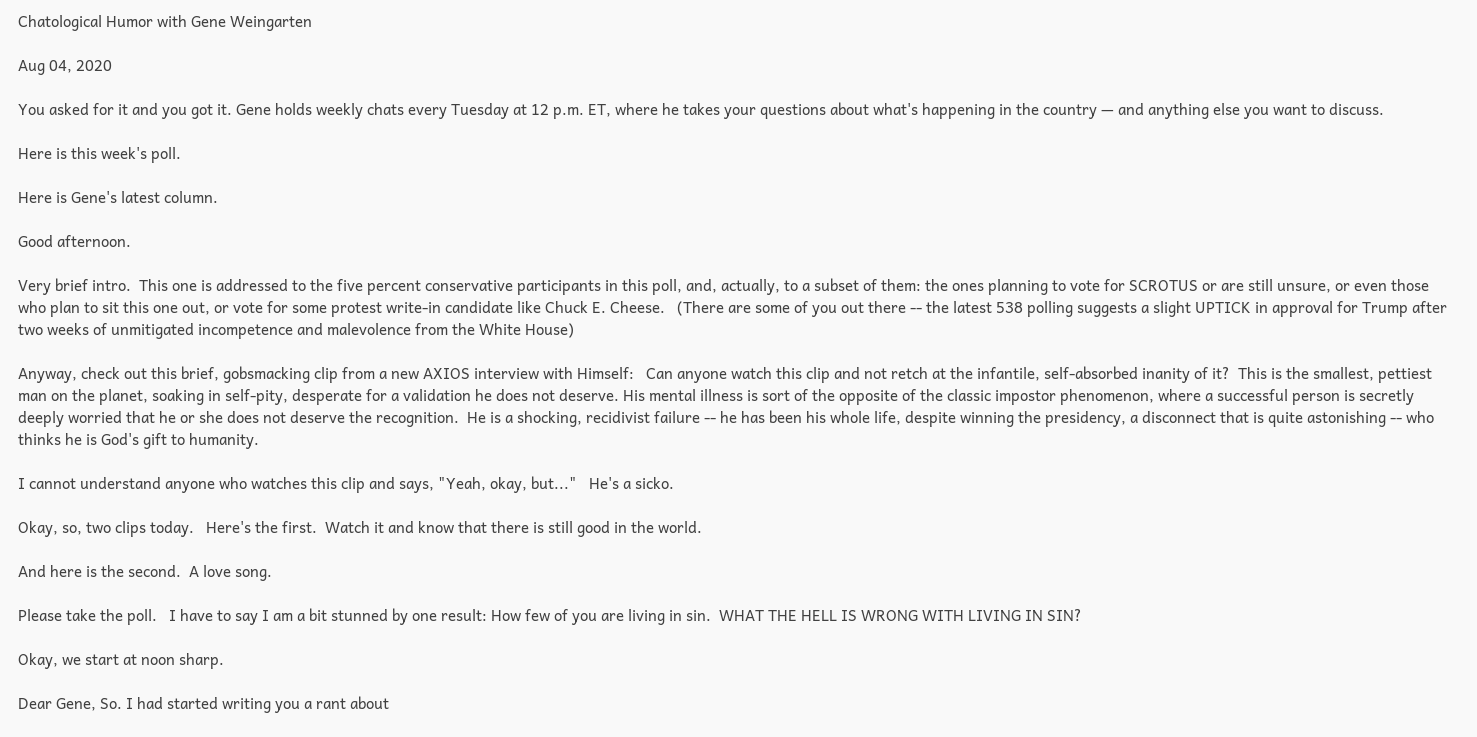Chatological Humor with Gene Weingarten

Aug 04, 2020

You asked for it and you got it. Gene holds weekly chats every Tuesday at 12 p.m. ET, where he takes your questions about what's happening in the country — and anything else you want to discuss.

Here is this week's poll.

Here is Gene's latest column.

Good afternoon.

Very brief intro.  This one is addressed to the five percent conservative participants in this poll, and, actually, to a subset of them: the ones planning to vote for SCROTUS or are still unsure, or even those who plan to sit this one out, or vote for some protest write-in candidate like Chuck E. Cheese.   (There are some of you out there -- the latest 538 polling suggests a slight UPTICK in approval for Trump after two weeks of unmitigated incompetence and malevolence from the White House)

Anyway, check out this brief, gobsmacking clip from a new AXIOS interview with Himself:   Can anyone watch this clip and not retch at the infantile, self-absorbed inanity of it?  This is the smallest, pettiest man on the planet, soaking in self-pity, desperate for a validation he does not deserve. His mental illness is sort of the opposite of the classic impostor phenomenon, where a successful person is secretly deeply worried that he or she does not deserve the recognition.  He is a shocking, recidivist failure -- he has been his whole life, despite winning the presidency, a disconnect that is quite astonishing -- who thinks he is God's gift to humanity.

I cannot understand anyone who watches this clip and says, "Yeah, okay, but..."   He's a sicko.

Okay, so, two clips today.   Here's the first.  Watch it and know that there is still good in the world.

And here is the second.  A love song.

Please take the poll.   I have to say I am a bit stunned by one result: How few of you are living in sin.  WHAT THE HELL IS WRONG WITH LIVING IN SIN?

Okay, we start at noon sharp.

Dear Gene, So. I had started writing you a rant about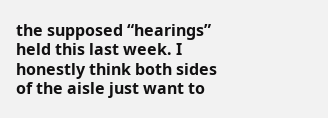the supposed “hearings” held this last week. I honestly think both sides of the aisle just want to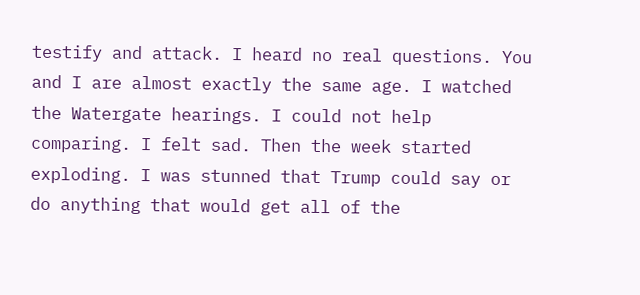testify and attack. I heard no real questions. You and I are almost exactly the same age. I watched the Watergate hearings. I could not help comparing. I felt sad. Then the week started exploding. I was stunned that Trump could say or do anything that would get all of the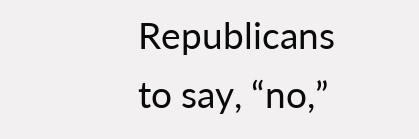Republicans to say, “no,”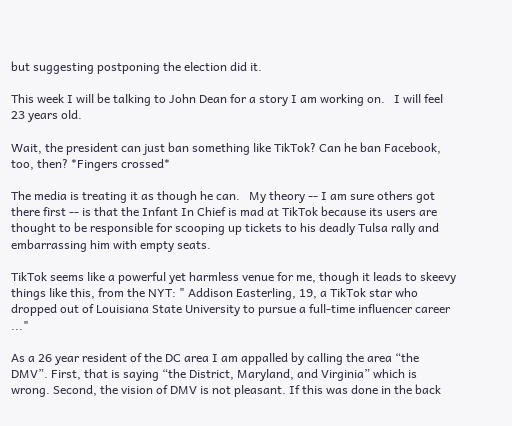but suggesting postponing the election did it.

This week I will be talking to John Dean for a story I am working on.   I will feel 23 years old.

Wait, the president can just ban something like TikTok? Can he ban Facebook, too, then? *Fingers crossed*

The media is treating it as though he can.   My theory -- I am sure others got there first -- is that the Infant In Chief is mad at TikTok because its users are thought to be responsible for scooping up tickets to his deadly Tulsa rally and embarrassing him with empty seats.

TikTok seems like a powerful yet harmless venue for me, though it leads to skeevy things like this, from the NYT: " Addison Easterling, 19, a TikTok star who dropped out of Louisiana State University to pursue a full-time influencer career ..."

As a 26 year resident of the DC area I am appalled by calling the area “the DMV”. First, that is saying “the District, Maryland, and Virginia” which is wrong. Second, the vision of DMV is not pleasant. If this was done in the back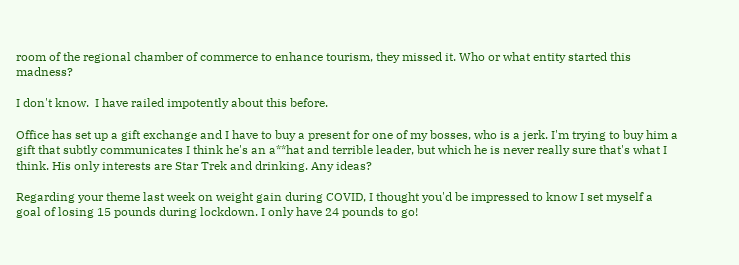room of the regional chamber of commerce to enhance tourism, they missed it. Who or what entity started this madness?

I don't know.  I have railed impotently about this before.

Office has set up a gift exchange and I have to buy a present for one of my bosses, who is a jerk. I'm trying to buy him a gift that subtly communicates I think he's an a**hat and terrible leader, but which he is never really sure that's what I think. His only interests are Star Trek and drinking. Any ideas?

Regarding your theme last week on weight gain during COVID, I thought you'd be impressed to know I set myself a goal of losing 15 pounds during lockdown. I only have 24 pounds to go!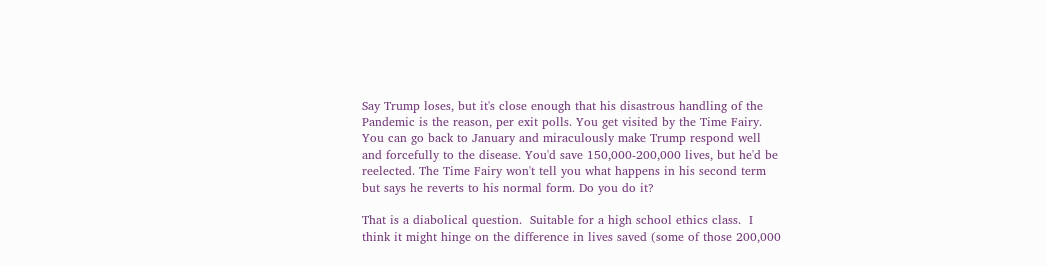Say Trump loses, but it's close enough that his disastrous handling of the Pandemic is the reason, per exit polls. You get visited by the Time Fairy. You can go back to January and miraculously make Trump respond well and forcefully to the disease. You'd save 150,000-200,000 lives, but he'd be reelected. The Time Fairy won't tell you what happens in his second term but says he reverts to his normal form. Do you do it?

That is a diabolical question.  Suitable for a high school ethics class.  I think it might hinge on the difference in lives saved (some of those 200,000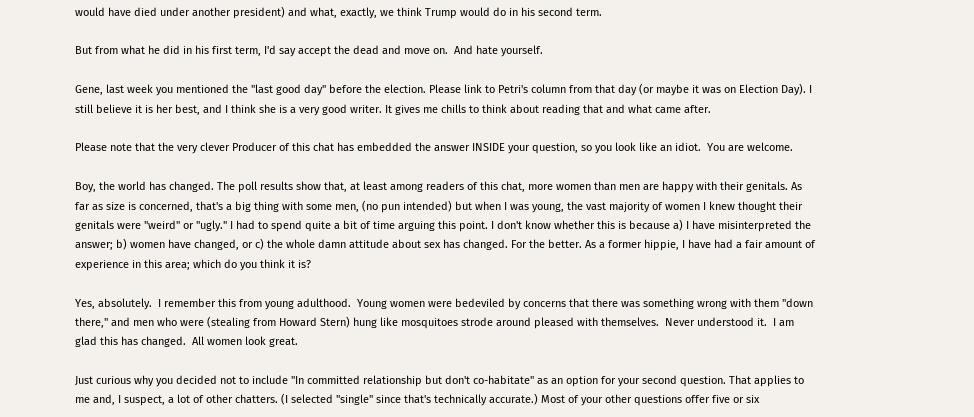would have died under another president) and what, exactly, we think Trump would do in his second term.

But from what he did in his first term, I'd say accept the dead and move on.  And hate yourself.

Gene, last week you mentioned the "last good day" before the election. Please link to Petri's column from that day (or maybe it was on Election Day). I still believe it is her best, and I think she is a very good writer. It gives me chills to think about reading that and what came after.

Please note that the very clever Producer of this chat has embedded the answer INSIDE your question, so you look like an idiot.  You are welcome.

Boy, the world has changed. The poll results show that, at least among readers of this chat, more women than men are happy with their genitals. As far as size is concerned, that's a big thing with some men, (no pun intended) but when I was young, the vast majority of women I knew thought their genitals were "weird" or "ugly." I had to spend quite a bit of time arguing this point. I don't know whether this is because a) I have misinterpreted the answer; b) women have changed, or c) the whole damn attitude about sex has changed. For the better. As a former hippie, I have had a fair amount of experience in this area; which do you think it is?

Yes, absolutely.  I remember this from young adulthood.  Young women were bedeviled by concerns that there was something wrong with them "down there," and men who were (stealing from Howard Stern) hung like mosquitoes strode around pleased with themselves.  Never understood it.  I am glad this has changed.  All women look great.

Just curious why you decided not to include "In committed relationship but don't co-habitate" as an option for your second question. That applies to me and, I suspect, a lot of other chatters. (I selected "single" since that's technically accurate.) Most of your other questions offer five or six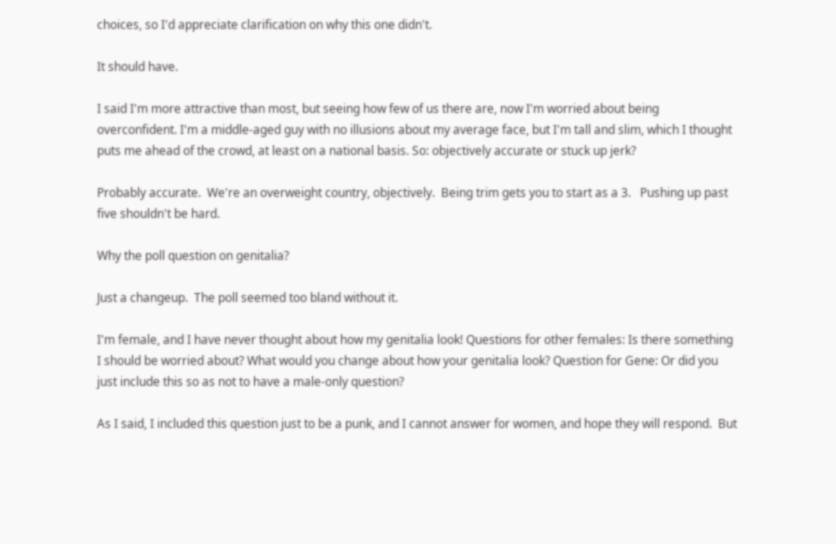choices, so I'd appreciate clarification on why this one didn't.

It should have.

I said I'm more attractive than most, but seeing how few of us there are, now I'm worried about being overconfident. I'm a middle-aged guy with no illusions about my average face, but I'm tall and slim, which I thought puts me ahead of the crowd, at least on a national basis. So: objectively accurate or stuck up jerk?

Probably accurate.  We're an overweight country, objectively.  Being trim gets you to start as a 3.   Pushing up past five shouldn't be hard.

Why the poll question on genitalia?

Just a changeup.  The poll seemed too bland without it.

I'm female, and I have never thought about how my genitalia look! Questions for other females: Is there something I should be worried about? What would you change about how your genitalia look? Question for Gene: Or did you just include this so as not to have a male-only question?

As I said, I included this question just to be a punk, and I cannot answer for women, and hope they will respond.  But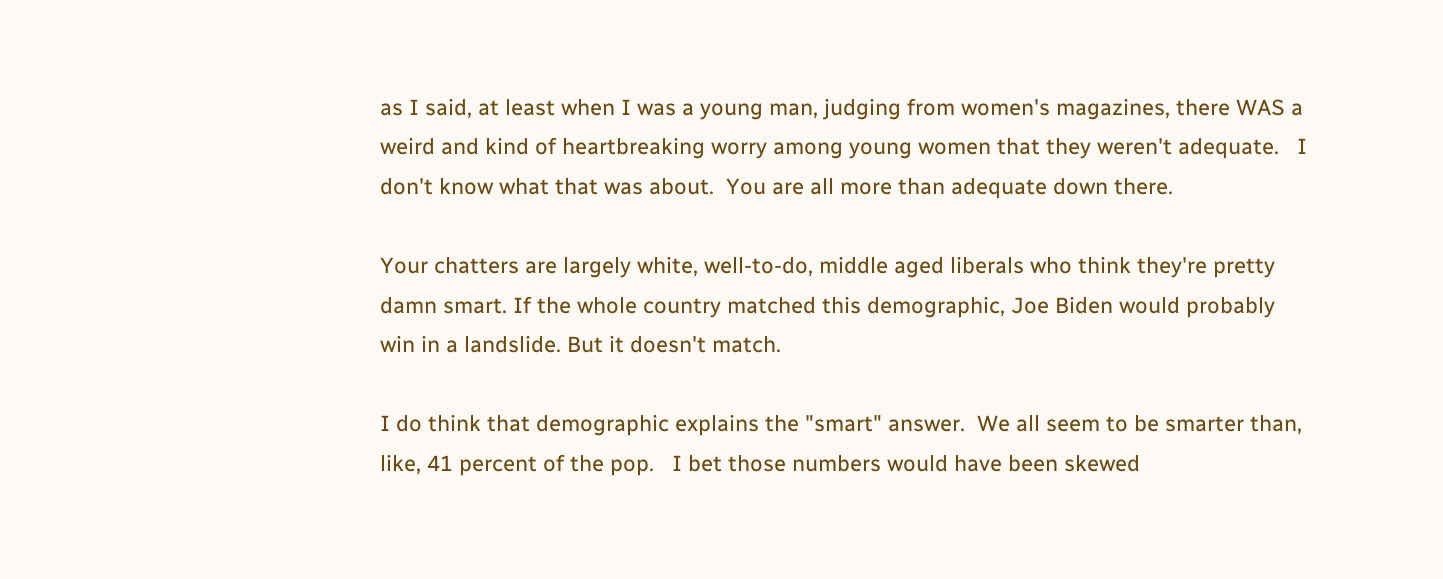as I said, at least when I was a young man, judging from women's magazines, there WAS a weird and kind of heartbreaking worry among young women that they weren't adequate.   I don't know what that was about.  You are all more than adequate down there.

Your chatters are largely white, well-to-do, middle aged liberals who think they're pretty damn smart. If the whole country matched this demographic, Joe Biden would probably win in a landslide. But it doesn't match.

I do think that demographic explains the "smart" answer.  We all seem to be smarter than, like, 41 percent of the pop.   I bet those numbers would have been skewed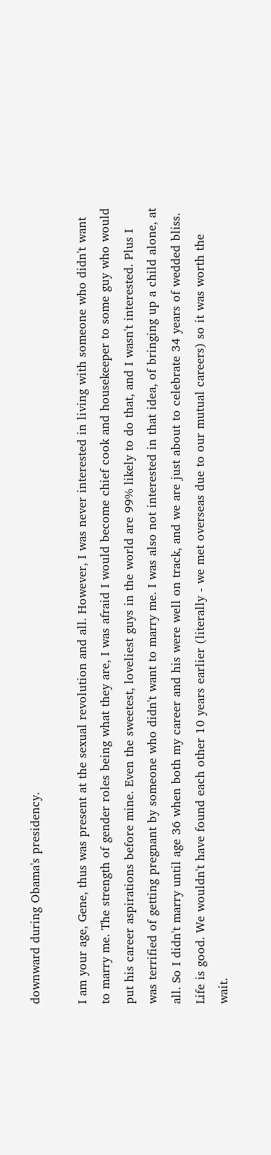downward during Obama's presidency.

I am your age, Gene, thus was present at the sexual revolution and all. However, I was never interested in living with someone who didn't want to marry me. The strength of gender roles being what they are, I was afraid I would become chief cook and housekeeper to some guy who would put his career aspirations before mine. Even the sweetest, loveliest guys in the world are 99% likely to do that, and I wasn't interested. Plus I was terrified of getting pregnant by someone who didn't want to marry me. I was also not interested in that idea, of bringing up a child alone, at all. So I didn't marry until age 36 when both my career and his were well on track, and we are just about to celebrate 34 years of wedded bliss. Life is good. We wouldn't have found each other 10 years earlier (literally - we met overseas due to our mutual careers) so it was worth the wait.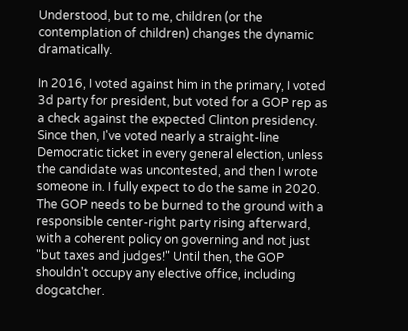Understood, but to me, children (or the contemplation of children) changes the dynamic dramatically.

In 2016, I voted against him in the primary, I voted 3d party for president, but voted for a GOP rep as a check against the expected Clinton presidency. Since then, I've voted nearly a straight-line Democratic ticket in every general election, unless the candidate was uncontested, and then I wrote someone in. I fully expect to do the same in 2020. The GOP needs to be burned to the ground with a responsible center-right party rising afterward, with a coherent policy on governing and not just "but taxes and judges!" Until then, the GOP shouldn't occupy any elective office, including dogcatcher.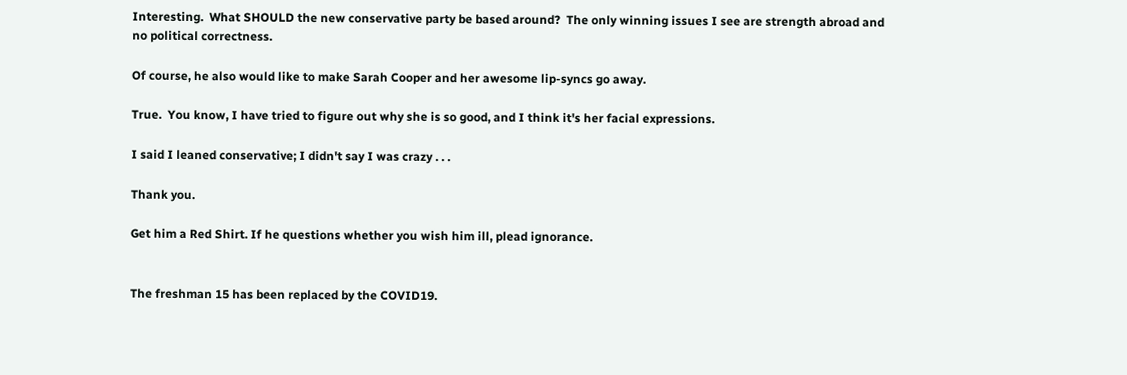Interesting.  What SHOULD the new conservative party be based around?  The only winning issues I see are strength abroad and no political correctness.

Of course, he also would like to make Sarah Cooper and her awesome lip-syncs go away.

True.  You know, I have tried to figure out why she is so good, and I think it's her facial expressions.

I said I leaned conservative; I didn't say I was crazy . . .

Thank you.

Get him a Red Shirt. If he questions whether you wish him ill, plead ignorance.


The freshman 15 has been replaced by the COVID19.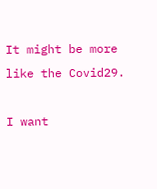It might be more like the Covid29.

I want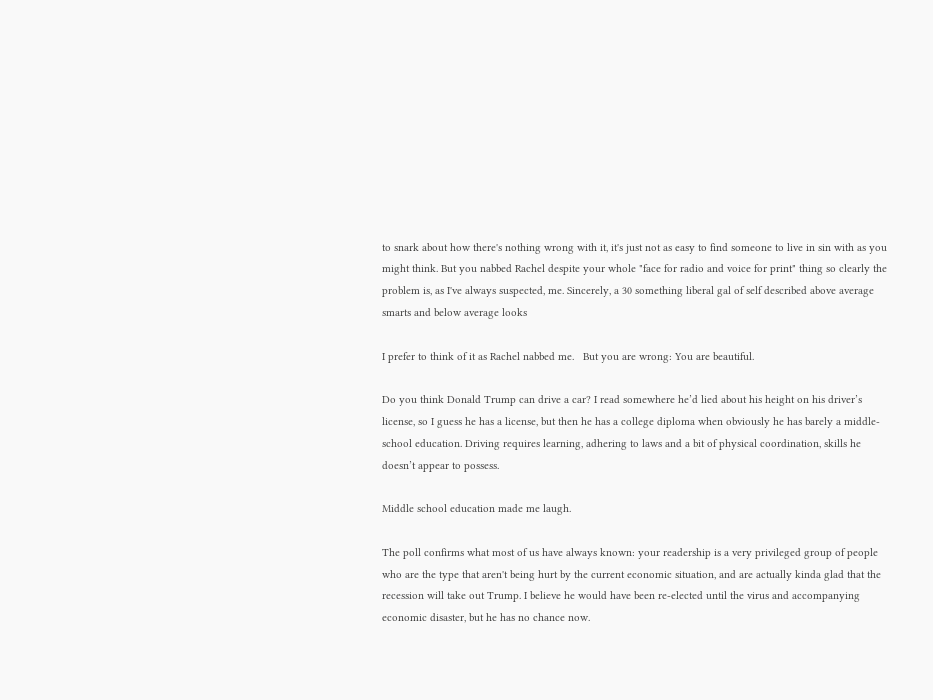to snark about how there's nothing wrong with it, it's just not as easy to find someone to live in sin with as you might think. But you nabbed Rachel despite your whole "face for radio and voice for print" thing so clearly the problem is, as I've always suspected, me. Sincerely, a 30 something liberal gal of self described above average smarts and below average looks

I prefer to think of it as Rachel nabbed me.   But you are wrong: You are beautiful.

Do you think Donald Trump can drive a car? I read somewhere he’d lied about his height on his driver’s license, so I guess he has a license, but then he has a college diploma when obviously he has barely a middle-school education. Driving requires learning, adhering to laws and a bit of physical coordination, skills he doesn’t appear to possess.

Middle school education made me laugh.

The poll confirms what most of us have always known: your readership is a very privileged group of people who are the type that aren't being hurt by the current economic situation, and are actually kinda glad that the recession will take out Trump. I believe he would have been re-elected until the virus and accompanying economic disaster, but he has no chance now.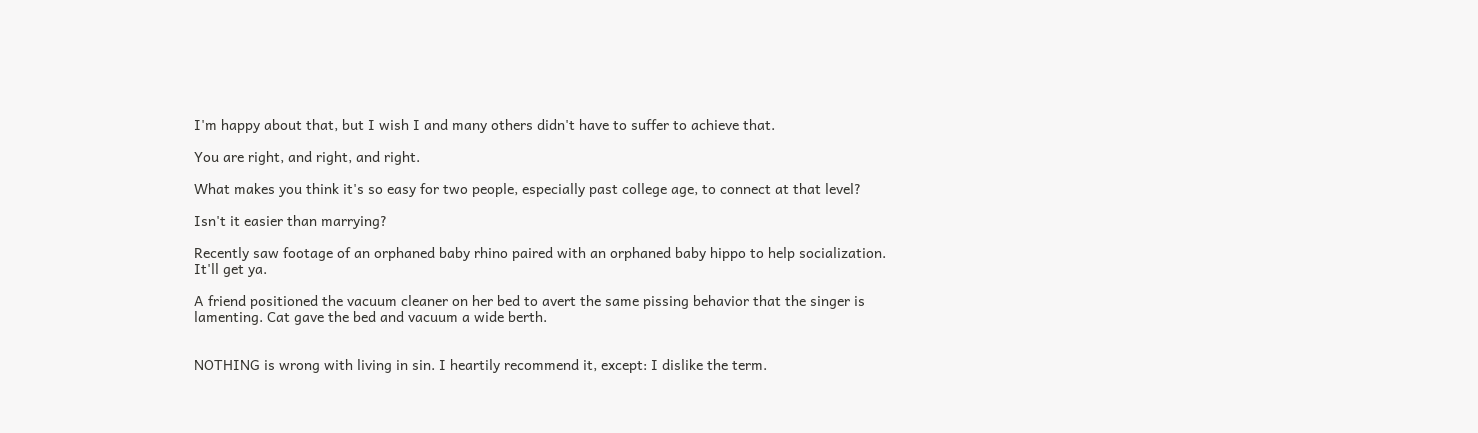I'm happy about that, but I wish I and many others didn't have to suffer to achieve that.

You are right, and right, and right.

What makes you think it's so easy for two people, especially past college age, to connect at that level?

Isn't it easier than marrying?

Recently saw footage of an orphaned baby rhino paired with an orphaned baby hippo to help socialization. It'll get ya.

A friend positioned the vacuum cleaner on her bed to avert the same pissing behavior that the singer is lamenting. Cat gave the bed and vacuum a wide berth.


NOTHING is wrong with living in sin. I heartily recommend it, except: I dislike the term.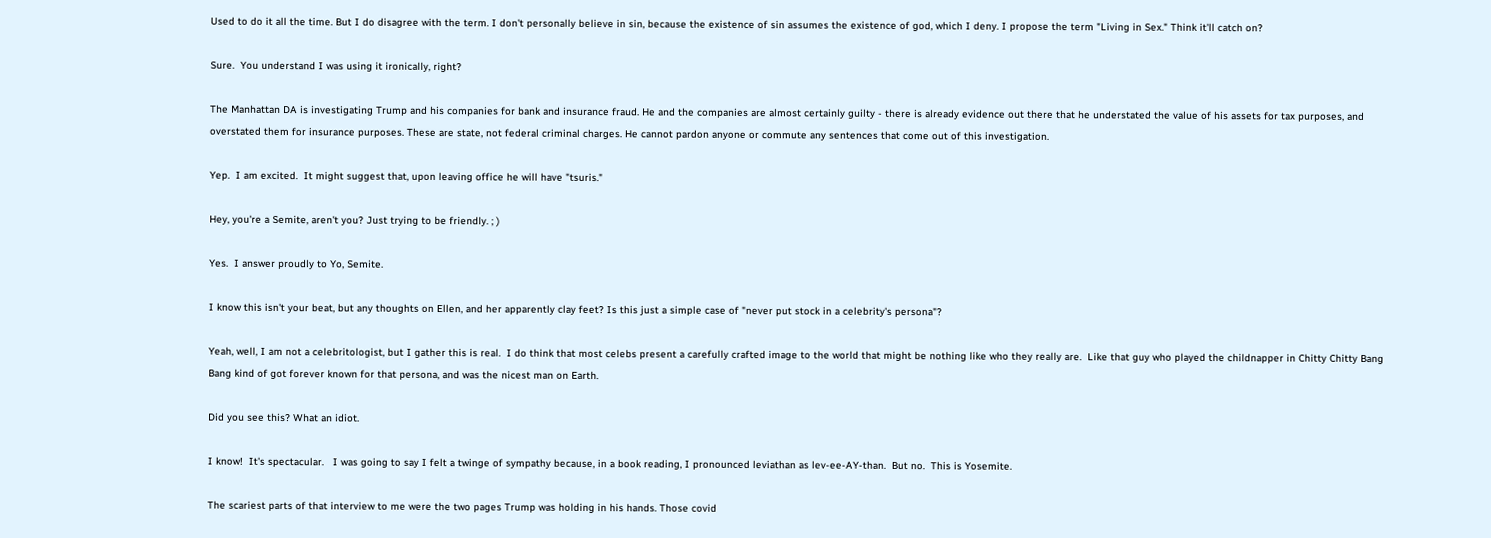Used to do it all the time. But I do disagree with the term. I don't personally believe in sin, because the existence of sin assumes the existence of god, which I deny. I propose the term "Living in Sex." Think it'll catch on?

Sure.  You understand I was using it ironically, right?

The Manhattan DA is investigating Trump and his companies for bank and insurance fraud. He and the companies are almost certainly guilty - there is already evidence out there that he understated the value of his assets for tax purposes, and overstated them for insurance purposes. These are state, not federal criminal charges. He cannot pardon anyone or commute any sentences that come out of this investigation.

Yep.  I am excited.  It might suggest that, upon leaving office he will have "tsuris."

Hey, you're a Semite, aren't you? Just trying to be friendly. ; )

Yes.  I answer proudly to Yo, Semite.

I know this isn't your beat, but any thoughts on Ellen, and her apparently clay feet? Is this just a simple case of "never put stock in a celebrity's persona"?

Yeah, well, I am not a celebritologist, but I gather this is real.  I do think that most celebs present a carefully crafted image to the world that might be nothing like who they really are.  Like that guy who played the childnapper in Chitty Chitty Bang Bang kind of got forever known for that persona, and was the nicest man on Earth.

Did you see this? What an idiot.

I know!  It's spectacular.   I was going to say I felt a twinge of sympathy because, in a book reading, I pronounced leviathan as lev-ee-AY-than.  But no.  This is Yosemite.

The scariest parts of that interview to me were the two pages Trump was holding in his hands. Those covid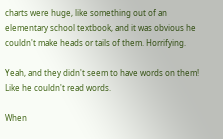charts were huge, like something out of an elementary school textbook, and it was obvious he couldn't make heads or tails of them. Horrifying.

Yeah, and they didn't seem to have words on them!  Like he couldn't read words.

When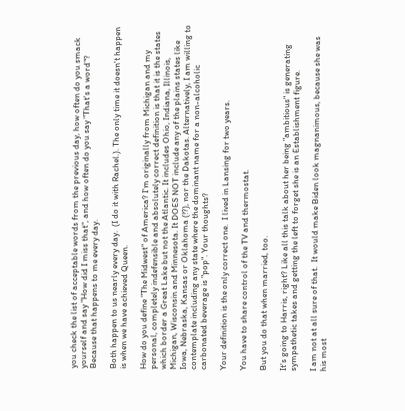you check the list of acceptable words from the previous day, how often do you smack yourself and say "How did I miss that", and how often do you say "That's a word"? Because that happens to me every day.

Both happen to us nearly every day.  (I do it with Rachel.). The only time it doesn't happen is when we have achieved Queen.

How do you define "The Midwest" of America? I'm originally from Michigan and my personal, completely indefensible and absolutely correct definition is that it is the states which border a Great Lake but not the Atlantic. It includes Ohio, Indiana, Illinois, Michigan, Wisconsin and Minnesota. It DOES NOT include any of the plains states like Iowa, Nebraska, Kansas or Oklahoma (!?), nor the Dakotas. Alternatively, I am willing to contemplate including any state where the dominant name for a non-alcoholic carbonated beverage is "pop". Your thoughts?

Your definition is the only correct one.  I lived in Lansing for two years.

You have to share control of the TV and thermostat.

But you do that when married, too.

It's going to Harris, right? Like all this talk about her being "ambitious" is generating sympathetic takes and getting the left to forget she is an Establishment figure.

I am not at all sure of that.  It would make Biden look magnanimous, because she was his most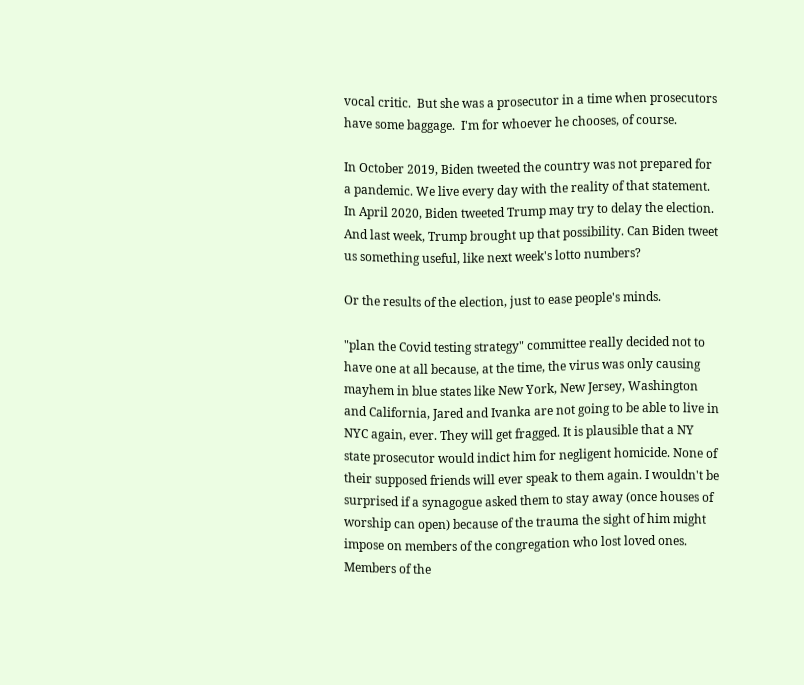vocal critic.  But she was a prosecutor in a time when prosecutors have some baggage.  I'm for whoever he chooses, of course.

In October 2019, Biden tweeted the country was not prepared for a pandemic. We live every day with the reality of that statement. In April 2020, Biden tweeted Trump may try to delay the election. And last week, Trump brought up that possibility. Can Biden tweet us something useful, like next week's lotto numbers?

Or the results of the election, just to ease people's minds.

"plan the Covid testing strategy" committee really decided not to have one at all because, at the time, the virus was only causing mayhem in blue states like New York, New Jersey, Washington and California, Jared and Ivanka are not going to be able to live in NYC again, ever. They will get fragged. It is plausible that a NY state prosecutor would indict him for negligent homicide. None of their supposed friends will ever speak to them again. I wouldn't be surprised if a synagogue asked them to stay away (once houses of worship can open) because of the trauma the sight of him might impose on members of the congregation who lost loved ones. Members of the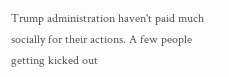Trump administration haven't paid much socially for their actions. A few people getting kicked out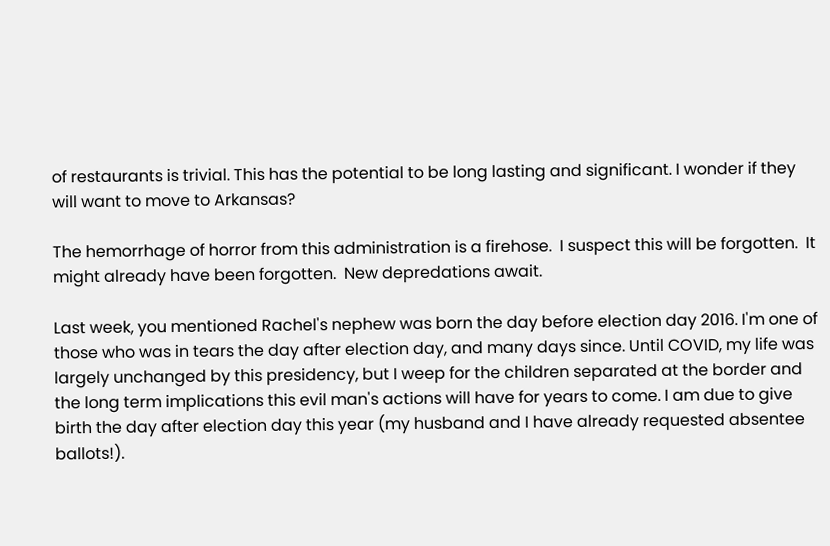of restaurants is trivial. This has the potential to be long lasting and significant. I wonder if they will want to move to Arkansas?

The hemorrhage of horror from this administration is a firehose.  I suspect this will be forgotten.  It might already have been forgotten.  New depredations await.

Last week, you mentioned Rachel's nephew was born the day before election day 2016. I'm one of those who was in tears the day after election day, and many days since. Until COVID, my life was largely unchanged by this presidency, but I weep for the children separated at the border and the long term implications this evil man's actions will have for years to come. I am due to give birth the day after election day this year (my husband and I have already requested absentee ballots!).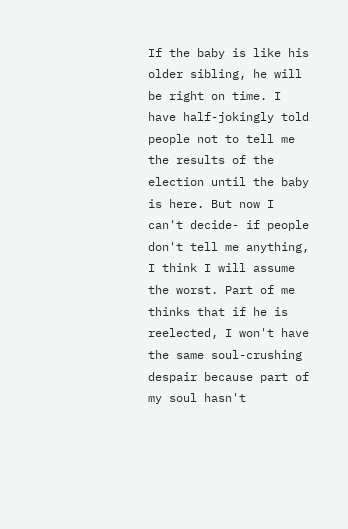If the baby is like his older sibling, he will be right on time. I have half-jokingly told people not to tell me the results of the election until the baby is here. But now I can't decide- if people don't tell me anything, I think I will assume the worst. Part of me thinks that if he is reelected, I won't have the same soul-crushing despair because part of my soul hasn't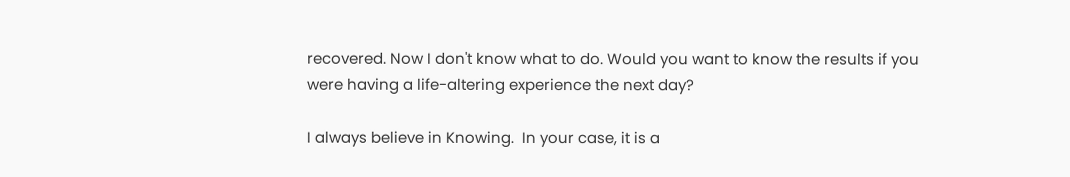recovered. Now I don't know what to do. Would you want to know the results if you were having a life-altering experience the next day?

I always believe in Knowing.  In your case, it is a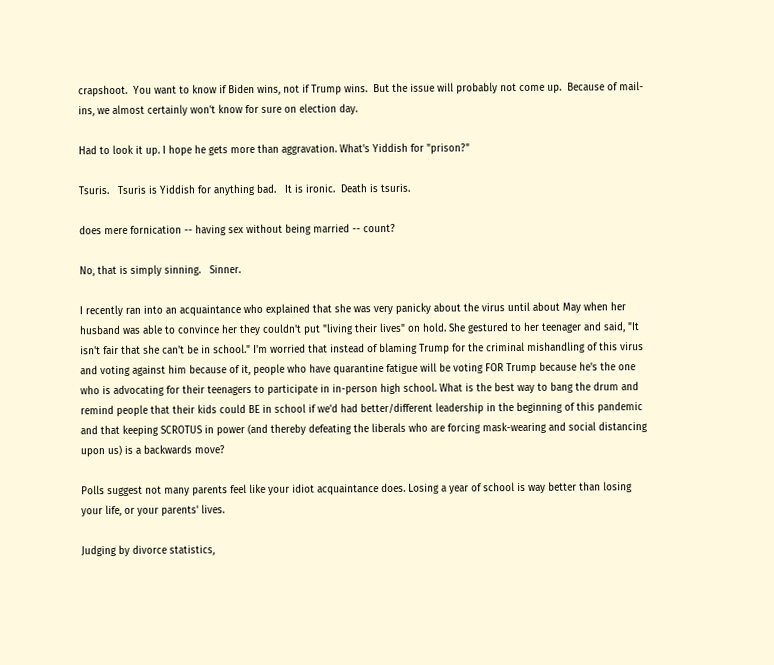crapshoot.  You want to know if Biden wins, not if Trump wins.  But the issue will probably not come up.  Because of mail-ins, we almost certainly won't know for sure on election day.

Had to look it up. I hope he gets more than aggravation. What's Yiddish for "prison?"

Tsuris.   Tsuris is Yiddish for anything bad.   It is ironic.  Death is tsuris.

does mere fornication -- having sex without being married -- count?

No, that is simply sinning.   Sinner.

I recently ran into an acquaintance who explained that she was very panicky about the virus until about May when her husband was able to convince her they couldn't put "living their lives" on hold. She gestured to her teenager and said, "It isn't fair that she can't be in school." I'm worried that instead of blaming Trump for the criminal mishandling of this virus and voting against him because of it, people who have quarantine fatigue will be voting FOR Trump because he's the one who is advocating for their teenagers to participate in in-person high school. What is the best way to bang the drum and remind people that their kids could BE in school if we'd had better/different leadership in the beginning of this pandemic and that keeping SCROTUS in power (and thereby defeating the liberals who are forcing mask-wearing and social distancing upon us) is a backwards move?

Polls suggest not many parents feel like your idiot acquaintance does. Losing a year of school is way better than losing your life, or your parents' lives.

Judging by divorce statistics,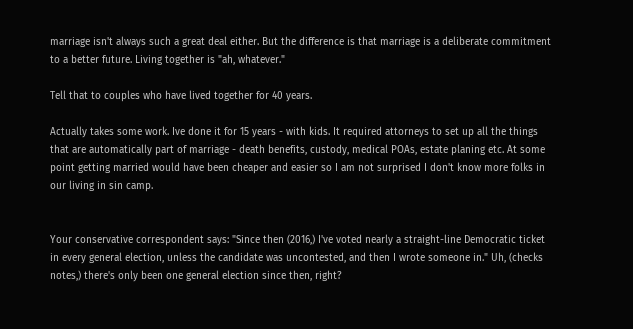marriage isn't always such a great deal either. But the difference is that marriage is a deliberate commitment to a better future. Living together is "ah, whatever."

Tell that to couples who have lived together for 40 years.

Actually takes some work. Ive done it for 15 years - with kids. It required attorneys to set up all the things that are automatically part of marriage - death benefits, custody, medical POAs, estate planing etc. At some point getting married would have been cheaper and easier so I am not surprised I don't know more folks in our living in sin camp.


Your conservative correspondent says: "Since then (2016,) I've voted nearly a straight-line Democratic ticket in every general election, unless the candidate was uncontested, and then I wrote someone in." Uh, (checks notes,) there's only been one general election since then, right?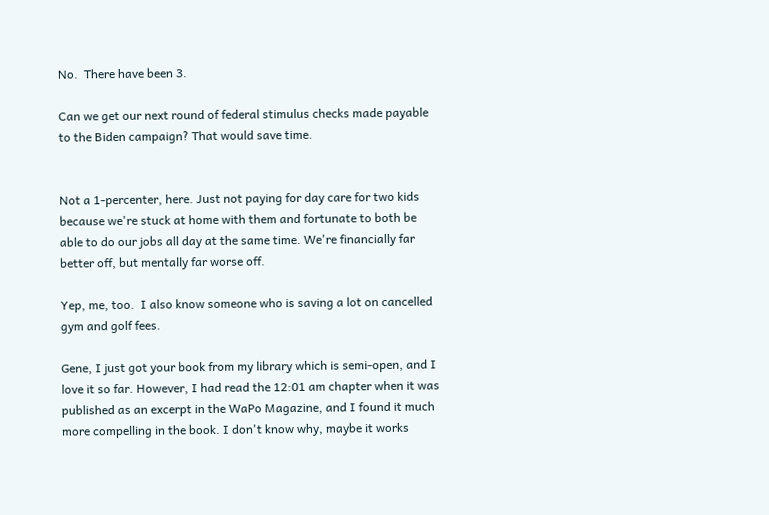No.  There have been 3.

Can we get our next round of federal stimulus checks made payable to the Biden campaign? That would save time.


Not a 1-percenter, here. Just not paying for day care for two kids because we're stuck at home with them and fortunate to both be able to do our jobs all day at the same time. We're financially far better off, but mentally far worse off.

Yep, me, too.  I also know someone who is saving a lot on cancelled gym and golf fees.

Gene, I just got your book from my library which is semi-open, and I love it so far. However, I had read the 12:01 am chapter when it was published as an excerpt in the WaPo Magazine, and I found it much more compelling in the book. I don't know why, maybe it works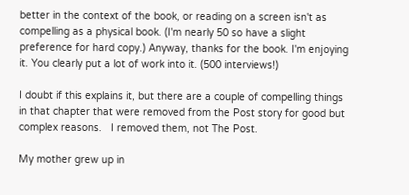better in the context of the book, or reading on a screen isn't as compelling as a physical book. (I'm nearly 50 so have a slight preference for hard copy.) Anyway, thanks for the book. I'm enjoying it. You clearly put a lot of work into it. (500 interviews!)

I doubt if this explains it, but there are a couple of compelling things in that chapter that were removed from the Post story for good but complex reasons.   I removed them, not The Post.

My mother grew up in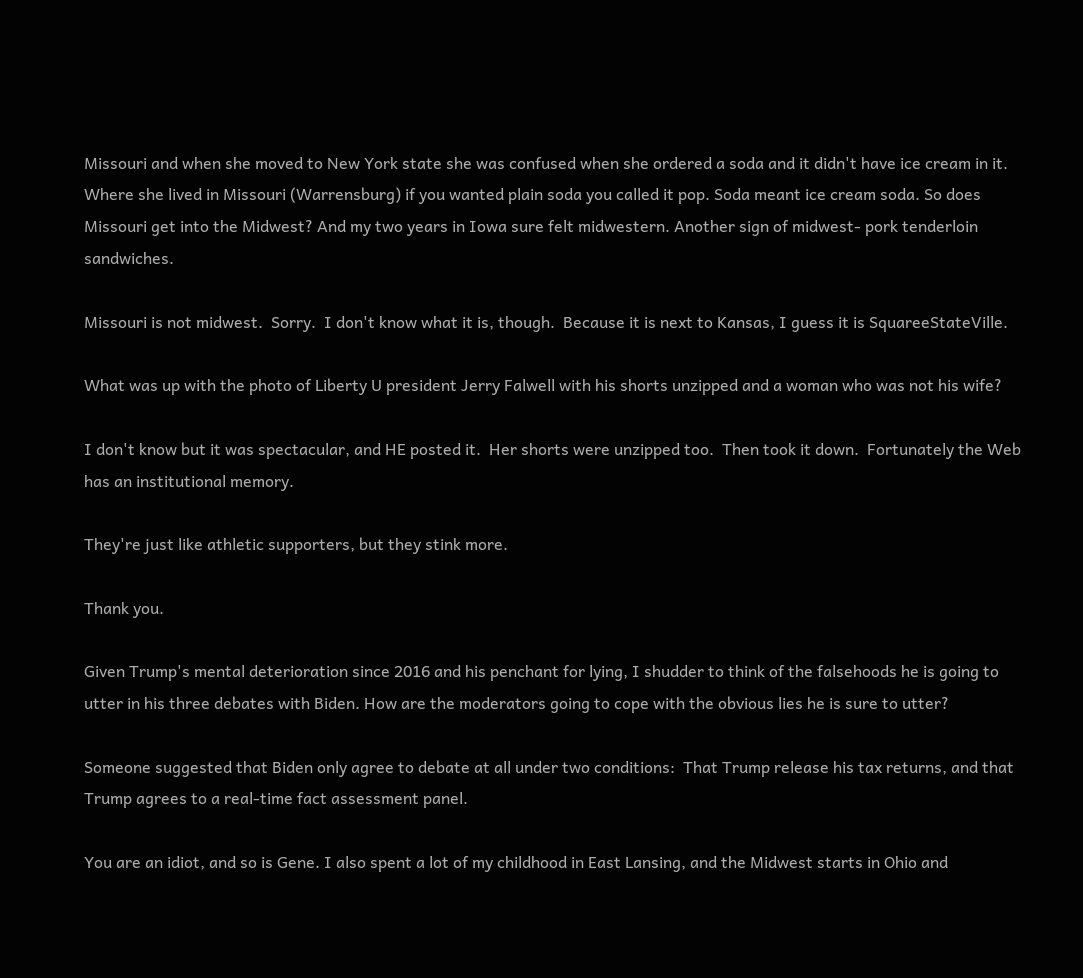Missouri and when she moved to New York state she was confused when she ordered a soda and it didn't have ice cream in it. Where she lived in Missouri (Warrensburg) if you wanted plain soda you called it pop. Soda meant ice cream soda. So does Missouri get into the Midwest? And my two years in Iowa sure felt midwestern. Another sign of midwest- pork tenderloin sandwiches.

Missouri is not midwest.  Sorry.  I don't know what it is, though.  Because it is next to Kansas, I guess it is SquareeStateVille.

What was up with the photo of Liberty U president Jerry Falwell with his shorts unzipped and a woman who was not his wife?

I don't know but it was spectacular, and HE posted it.  Her shorts were unzipped too.  Then took it down.  Fortunately the Web has an institutional memory.

They're just like athletic supporters, but they stink more.

Thank you.

Given Trump's mental deterioration since 2016 and his penchant for lying, I shudder to think of the falsehoods he is going to utter in his three debates with Biden. How are the moderators going to cope with the obvious lies he is sure to utter?

Someone suggested that Biden only agree to debate at all under two conditions:  That Trump release his tax returns, and that Trump agrees to a real-time fact assessment panel.

You are an idiot, and so is Gene. I also spent a lot of my childhood in East Lansing, and the Midwest starts in Ohio and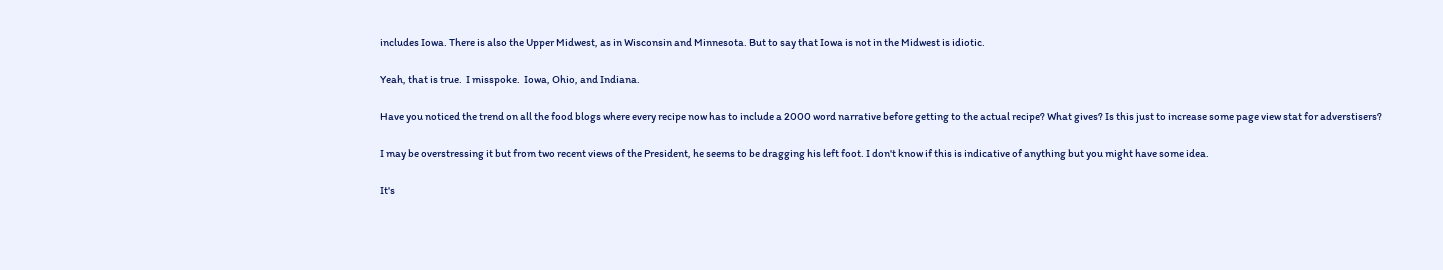includes Iowa. There is also the Upper Midwest, as in Wisconsin and Minnesota. But to say that Iowa is not in the Midwest is idiotic.

Yeah, that is true.  I misspoke.  Iowa, Ohio, and Indiana.

Have you noticed the trend on all the food blogs where every recipe now has to include a 2000 word narrative before getting to the actual recipe? What gives? Is this just to increase some page view stat for adverstisers?

I may be overstressing it but from two recent views of the President, he seems to be dragging his left foot. I don't know if this is indicative of anything but you might have some idea.

It's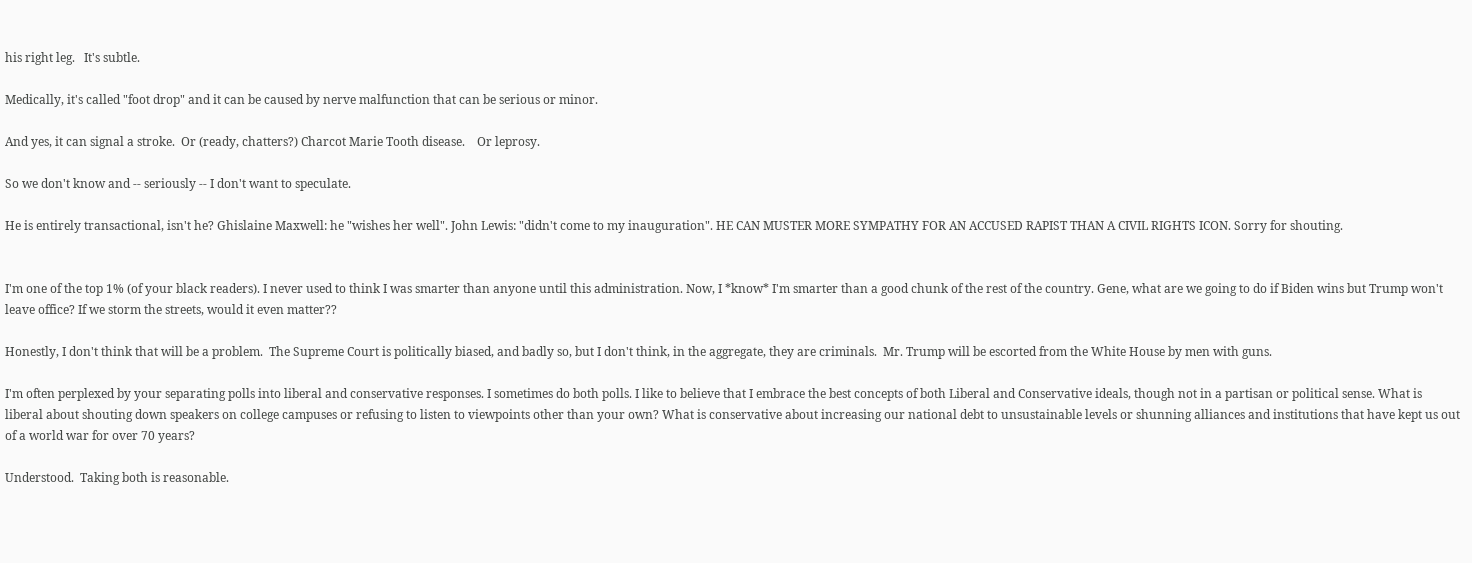his right leg.   It's subtle.

Medically, it's called "foot drop" and it can be caused by nerve malfunction that can be serious or minor.

And yes, it can signal a stroke.  Or (ready, chatters?) Charcot Marie Tooth disease.    Or leprosy.

So we don't know and -- seriously -- I don't want to speculate.

He is entirely transactional, isn't he? Ghislaine Maxwell: he "wishes her well". John Lewis: "didn't come to my inauguration". HE CAN MUSTER MORE SYMPATHY FOR AN ACCUSED RAPIST THAN A CIVIL RIGHTS ICON. Sorry for shouting.


I'm one of the top 1% (of your black readers). I never used to think I was smarter than anyone until this administration. Now, I *know* I'm smarter than a good chunk of the rest of the country. Gene, what are we going to do if Biden wins but Trump won't leave office? If we storm the streets, would it even matter??

Honestly, I don't think that will be a problem.  The Supreme Court is politically biased, and badly so, but I don't think, in the aggregate, they are criminals.  Mr. Trump will be escorted from the White House by men with guns.

I'm often perplexed by your separating polls into liberal and conservative responses. I sometimes do both polls. I like to believe that I embrace the best concepts of both Liberal and Conservative ideals, though not in a partisan or political sense. What is liberal about shouting down speakers on college campuses or refusing to listen to viewpoints other than your own? What is conservative about increasing our national debt to unsustainable levels or shunning alliances and institutions that have kept us out of a world war for over 70 years?

Understood.  Taking both is reasonable.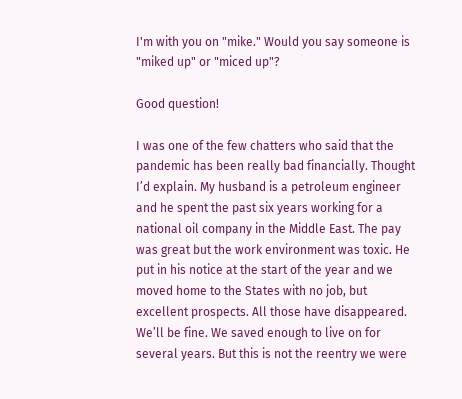I'm with you on "mike." Would you say someone is "miked up" or "miced up"?

Good question!

I was one of the few chatters who said that the pandemic has been really bad financially. Thought I’d explain. My husband is a petroleum engineer and he spent the past six years working for a national oil company in the Middle East. The pay was great but the work environment was toxic. He put in his notice at the start of the year and we moved home to the States with no job, but excellent prospects. All those have disappeared. We’ll be fine. We saved enough to live on for several years. But this is not the reentry we were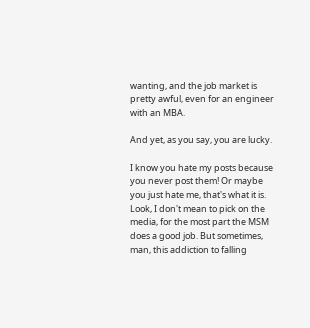wanting, and the job market is pretty awful, even for an engineer with an MBA.

And yet, as you say, you are lucky.

I know you hate my posts because you never post them! Or maybe you just hate me, that's what it is. Look, I don't mean to pick on the media, for the most part the MSM does a good job. But sometimes, man, this addiction to falling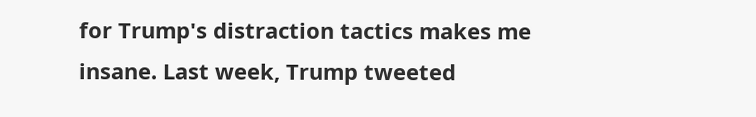for Trump's distraction tactics makes me insane. Last week, Trump tweeted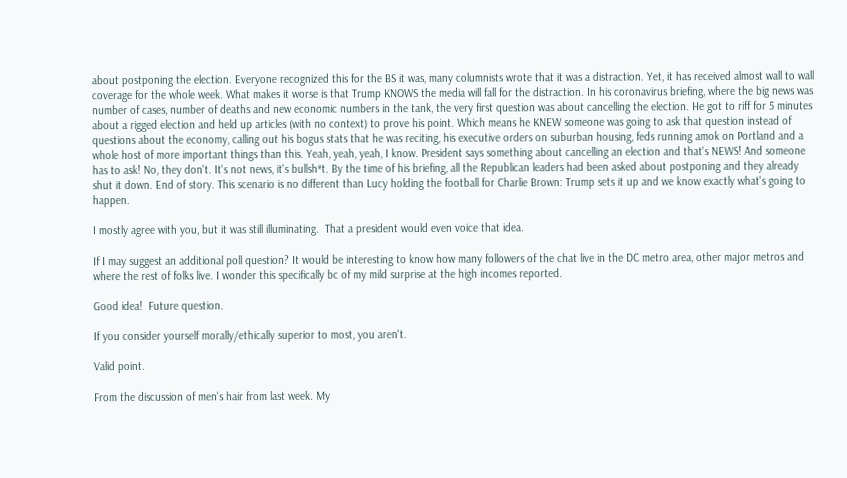about postponing the election. Everyone recognized this for the BS it was, many columnists wrote that it was a distraction. Yet, it has received almost wall to wall coverage for the whole week. What makes it worse is that Trump KNOWS the media will fall for the distraction. In his coronavirus briefing, where the big news was number of cases, number of deaths and new economic numbers in the tank, the very first question was about cancelling the election. He got to riff for 5 minutes about a rigged election and held up articles (with no context) to prove his point. Which means he KNEW someone was going to ask that question instead of questions about the economy, calling out his bogus stats that he was reciting, his executive orders on suburban housing, feds running amok on Portland and a whole host of more important things than this. Yeah, yeah, yeah, I know. President says something about cancelling an election and that's NEWS! And someone has to ask! No, they don't. It's not news, it's bullsh*t. By the time of his briefing, all the Republican leaders had been asked about postponing and they already shut it down. End of story. This scenario is no different than Lucy holding the football for Charlie Brown: Trump sets it up and we know exactly what's going to happen.

I mostly agree with you, but it was still illuminating.  That a president would even voice that idea.

If I may suggest an additional poll question? It would be interesting to know how many followers of the chat live in the DC metro area, other major metros and where the rest of folks live. I wonder this specifically bc of my mild surprise at the high incomes reported.

Good idea!  Future question.

If you consider yourself morally/ethically superior to most, you aren't.

Valid point.

From the discussion of men's hair from last week. My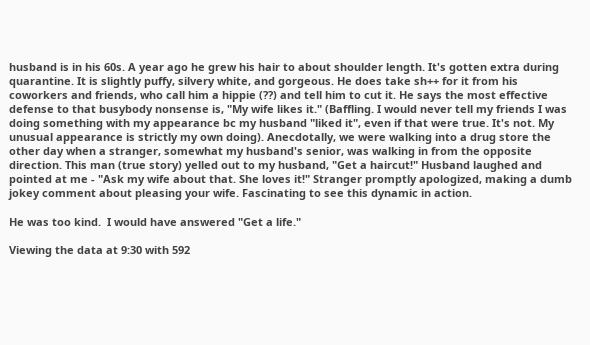husband is in his 60s. A year ago he grew his hair to about shoulder length. It's gotten extra during quarantine. It is slightly puffy, silvery white, and gorgeous. He does take sh++ for it from his coworkers and friends, who call him a hippie (??) and tell him to cut it. He says the most effective defense to that busybody nonsense is, "My wife likes it." (Baffling. I would never tell my friends I was doing something with my appearance bc my husband "liked it", even if that were true. It's not. My unusual appearance is strictly my own doing). Anecdotally, we were walking into a drug store the other day when a stranger, somewhat my husband's senior, was walking in from the opposite direction. This man (true story) yelled out to my husband, "Get a haircut!" Husband laughed and pointed at me - "Ask my wife about that. She loves it!" Stranger promptly apologized, making a dumb jokey comment about pleasing your wife. Fascinating to see this dynamic in action.

He was too kind.  I would have answered "Get a life."

Viewing the data at 9:30 with 592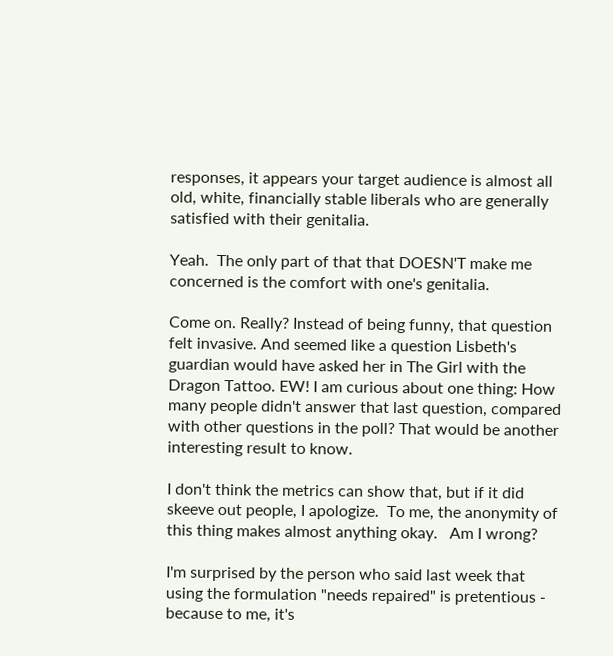responses, it appears your target audience is almost all old, white, financially stable liberals who are generally satisfied with their genitalia.

Yeah.  The only part of that that DOESN'T make me concerned is the comfort with one's genitalia.

Come on. Really? Instead of being funny, that question felt invasive. And seemed like a question Lisbeth's guardian would have asked her in The Girl with the Dragon Tattoo. EW! I am curious about one thing: How many people didn't answer that last question, compared with other questions in the poll? That would be another interesting result to know.

I don't think the metrics can show that, but if it did skeeve out people, I apologize.  To me, the anonymity of this thing makes almost anything okay.   Am I wrong?

I'm surprised by the person who said last week that using the formulation "needs repaired" is pretentious - because to me, it's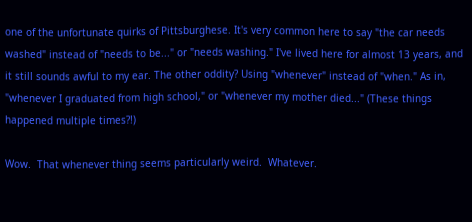one of the unfortunate quirks of Pittsburghese. It's very common here to say "the car needs washed" instead of "needs to be..." or "needs washing." I've lived here for almost 13 years, and it still sounds awful to my ear. The other oddity? Using "whenever" instead of "when." As in, "whenever I graduated from high school," or "whenever my mother died..." (These things happened multiple times?!)

Wow.  That whenever thing seems particularly weird.  Whatever.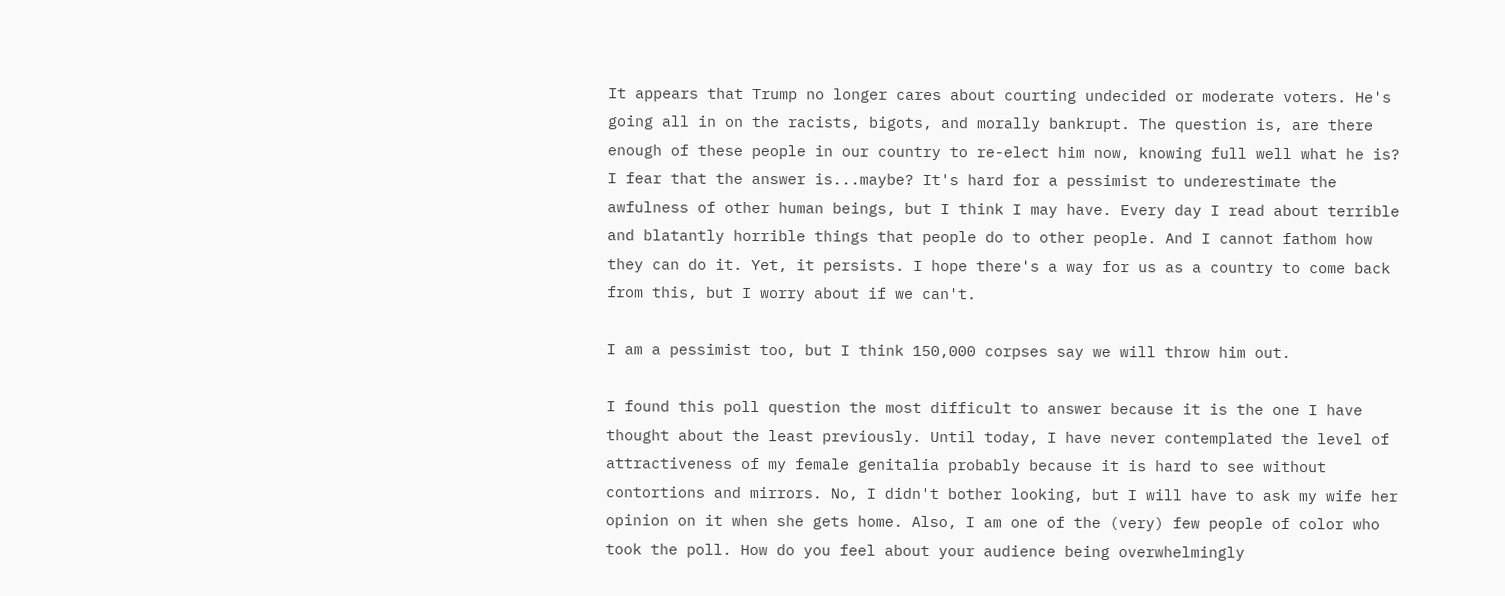It appears that Trump no longer cares about courting undecided or moderate voters. He's going all in on the racists, bigots, and morally bankrupt. The question is, are there enough of these people in our country to re-elect him now, knowing full well what he is? I fear that the answer is...maybe? It's hard for a pessimist to underestimate the awfulness of other human beings, but I think I may have. Every day I read about terrible and blatantly horrible things that people do to other people. And I cannot fathom how they can do it. Yet, it persists. I hope there's a way for us as a country to come back from this, but I worry about if we can't.

I am a pessimist too, but I think 150,000 corpses say we will throw him out.

I found this poll question the most difficult to answer because it is the one I have thought about the least previously. Until today, I have never contemplated the level of attractiveness of my female genitalia probably because it is hard to see without contortions and mirrors. No, I didn't bother looking, but I will have to ask my wife her opinion on it when she gets home. Also, I am one of the (very) few people of color who took the poll. How do you feel about your audience being overwhelmingly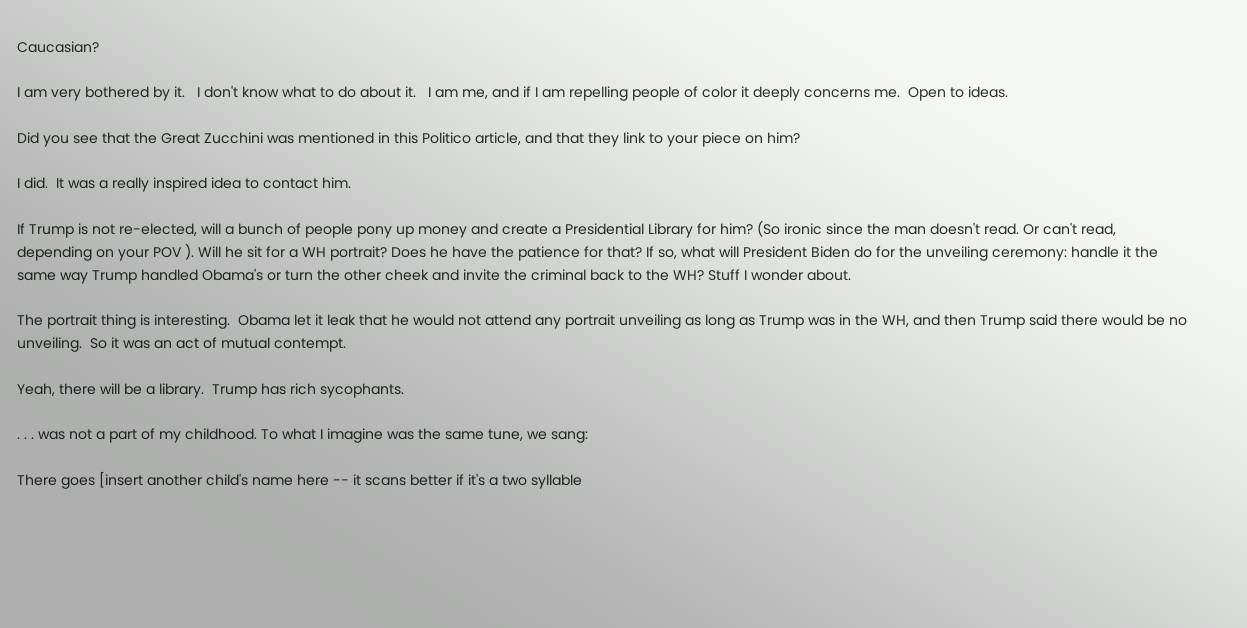Caucasian?

I am very bothered by it.   I don't know what to do about it.   I am me, and if I am repelling people of color it deeply concerns me.  Open to ideas.

Did you see that the Great Zucchini was mentioned in this Politico article, and that they link to your piece on him?

I did.  It was a really inspired idea to contact him.

If Trump is not re-elected, will a bunch of people pony up money and create a Presidential Library for him? (So ironic since the man doesn't read. Or can't read, depending on your POV ). Will he sit for a WH portrait? Does he have the patience for that? If so, what will President Biden do for the unveiling ceremony: handle it the same way Trump handled Obama's or turn the other cheek and invite the criminal back to the WH? Stuff I wonder about.

The portrait thing is interesting.  Obama let it leak that he would not attend any portrait unveiling as long as Trump was in the WH, and then Trump said there would be no unveiling.  So it was an act of mutual contempt.

Yeah, there will be a library.  Trump has rich sycophants.

. . . was not a part of my childhood. To what I imagine was the same tune, we sang:

There goes [insert another child's name here -- it scans better if it's a two syllable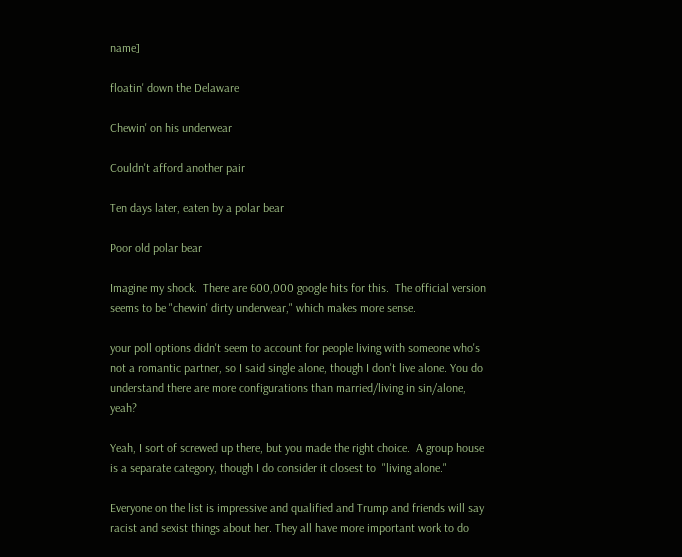name]

floatin' down the Delaware

Chewin' on his underwear

Couldn't afford another pair

Ten days later, eaten by a polar bear

Poor old polar bear

Imagine my shock.  There are 600,000 google hits for this.  The official version seems to be "chewin' dirty underwear," which makes more sense.

your poll options didn't seem to account for people living with someone who's not a romantic partner, so I said single alone, though I don't live alone. You do understand there are more configurations than married/living in sin/alone, yeah?

Yeah, I sort of screwed up there, but you made the right choice.  A group house is a separate category, though I do consider it closest to  "living alone."

Everyone on the list is impressive and qualified and Trump and friends will say racist and sexist things about her. They all have more important work to do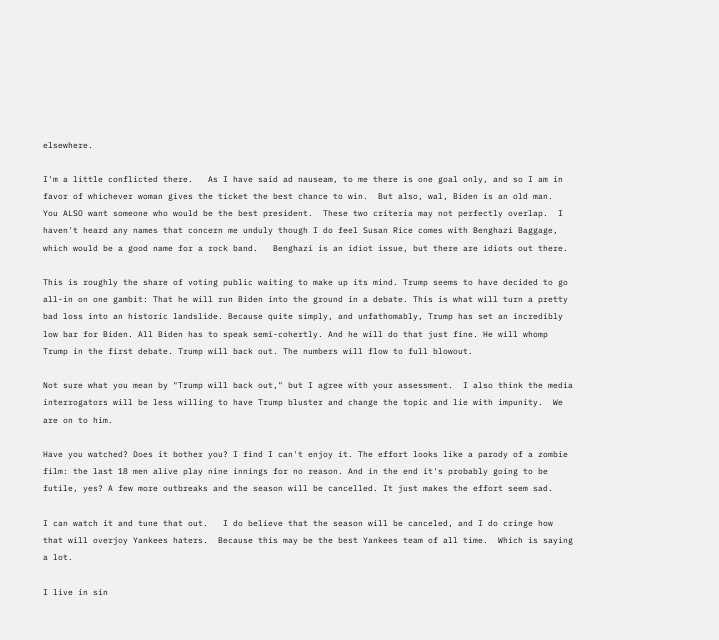elsewhere.

I'm a little conflicted there.   As I have said ad nauseam, to me there is one goal only, and so I am in favor of whichever woman gives the ticket the best chance to win.  But also, wal, Biden is an old man.  You ALSO want someone who would be the best president.  These two criteria may not perfectly overlap.  I haven't heard any names that concern me unduly though I do feel Susan Rice comes with Benghazi Baggage, which would be a good name for a rock band.   Benghazi is an idiot issue, but there are idiots out there.

This is roughly the share of voting public waiting to make up its mind. Trump seems to have decided to go all-in on one gambit: That he will run Biden into the ground in a debate. This is what will turn a pretty bad loss into an historic landslide. Because quite simply, and unfathomably, Trump has set an incredibly low bar for Biden. All Biden has to speak semi-cohertly. And he will do that just fine. He will whomp Trump in the first debate. Trump will back out. The numbers will flow to full blowout.

Not sure what you mean by "Trump will back out," but I agree with your assessment.  I also think the media interrogators will be less willing to have Trump bluster and change the topic and lie with impunity.  We are on to him.

Have you watched? Does it bother you? I find I can't enjoy it. The effort looks like a parody of a zombie film: the last 18 men alive play nine innings for no reason. And in the end it's probably going to be futile, yes? A few more outbreaks and the season will be cancelled. It just makes the effort seem sad.

I can watch it and tune that out.   I do believe that the season will be canceled, and I do cringe how that will overjoy Yankees haters.  Because this may be the best Yankees team of all time.  Which is saying a lot.

I live in sin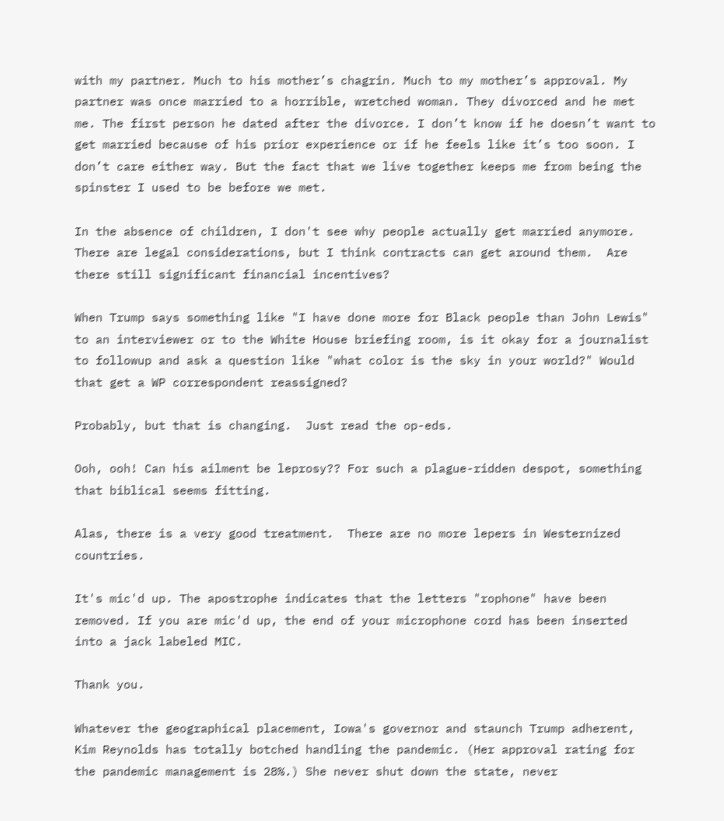with my partner. Much to his mother’s chagrin. Much to my mother’s approval. My partner was once married to a horrible, wretched woman. They divorced and he met me. The first person he dated after the divorce. I don’t know if he doesn’t want to get married because of his prior experience or if he feels like it’s too soon. I don’t care either way. But the fact that we live together keeps me from being the spinster I used to be before we met.

In the absence of children, I don't see why people actually get married anymore.  There are legal considerations, but I think contracts can get around them.  Are there still significant financial incentives?

When Trump says something like "I have done more for Black people than John Lewis" to an interviewer or to the White House briefing room, is it okay for a journalist to followup and ask a question like "what color is the sky in your world?" Would that get a WP correspondent reassigned?

Probably, but that is changing.  Just read the op-eds.

Ooh, ooh! Can his ailment be leprosy?? For such a plague-ridden despot, something that biblical seems fitting.

Alas, there is a very good treatment.  There are no more lepers in Westernized countries.

It's mic'd up. The apostrophe indicates that the letters "rophone" have been removed. If you are mic'd up, the end of your microphone cord has been inserted into a jack labeled MIC.

Thank you.

Whatever the geographical placement, Iowa's governor and staunch Trump adherent, Kim Reynolds has totally botched handling the pandemic. (Her approval rating for the pandemic management is 28%.) She never shut down the state, never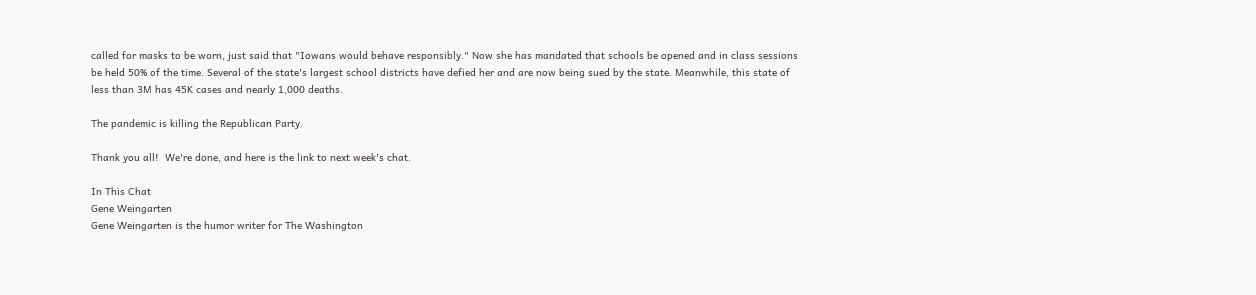called for masks to be worn, just said that "Iowans would behave responsibly." Now she has mandated that schools be opened and in class sessions be held 50% of the time. Several of the state's largest school districts have defied her and are now being sued by the state. Meanwhile, this state of less than 3M has 45K cases and nearly 1,000 deaths.

The pandemic is killing the Republican Party.

Thank you all!  We're done, and here is the link to next week's chat.

In This Chat
Gene Weingarten
Gene Weingarten is the humor writer for The Washington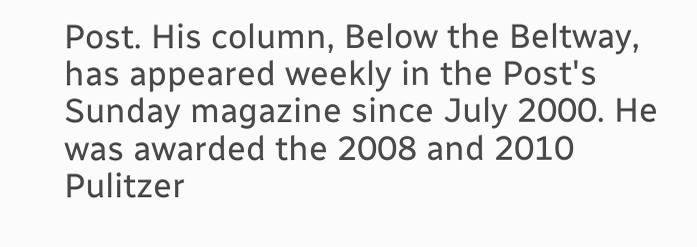Post. His column, Below the Beltway, has appeared weekly in the Post's Sunday magazine since July 2000. He was awarded the 2008 and 2010 Pulitzer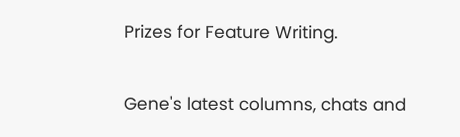Prizes for Feature Writing.

Gene's latest columns, chats and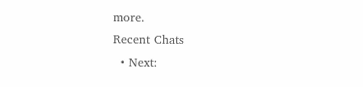more.
Recent Chats
  • Next: